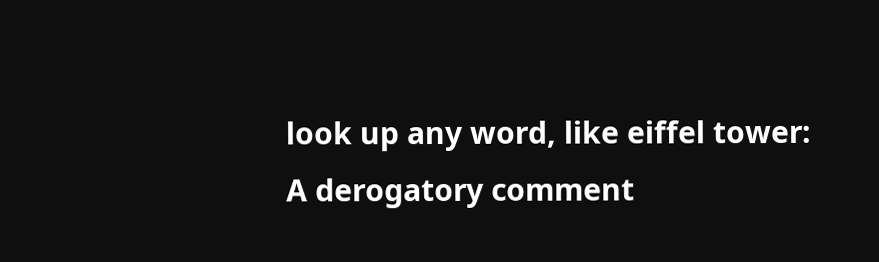look up any word, like eiffel tower:
A derogatory comment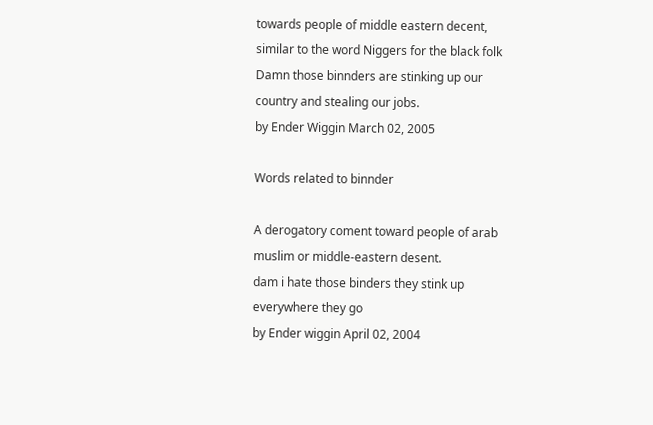towards people of middle eastern decent, similar to the word Niggers for the black folk
Damn those binnders are stinking up our country and stealing our jobs.
by Ender Wiggin March 02, 2005

Words related to binnder

A derogatory coment toward people of arab muslim or middle-eastern desent.
dam i hate those binders they stink up everywhere they go
by Ender wiggin April 02, 2004